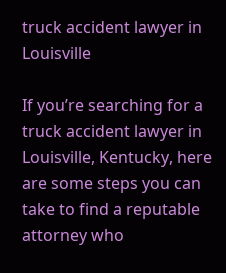truck accident lawyer in Louisville

If you’re searching for a truck accident lawyer in Louisville, Kentucky, here are some steps you can take to find a reputable attorney who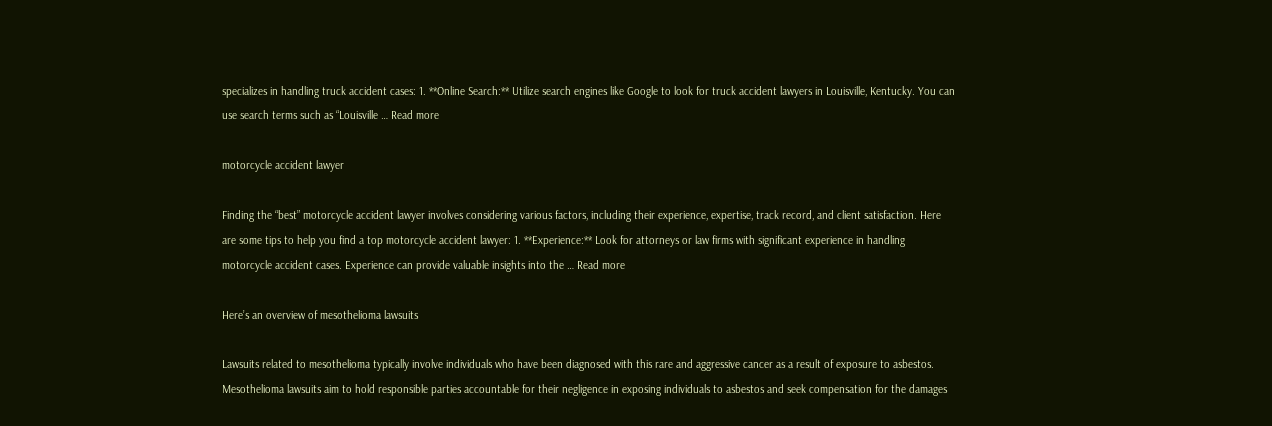specializes in handling truck accident cases: 1. **Online Search:** Utilize search engines like Google to look for truck accident lawyers in Louisville, Kentucky. You can use search terms such as “Louisville … Read more

motorcycle accident lawyer

Finding the “best” motorcycle accident lawyer involves considering various factors, including their experience, expertise, track record, and client satisfaction. Here are some tips to help you find a top motorcycle accident lawyer: 1. **Experience:** Look for attorneys or law firms with significant experience in handling motorcycle accident cases. Experience can provide valuable insights into the … Read more

Here’s an overview of mesothelioma lawsuits

Lawsuits related to mesothelioma typically involve individuals who have been diagnosed with this rare and aggressive cancer as a result of exposure to asbestos. Mesothelioma lawsuits aim to hold responsible parties accountable for their negligence in exposing individuals to asbestos and seek compensation for the damages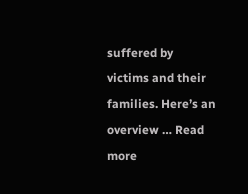suffered by victims and their families. Here’s an overview … Read more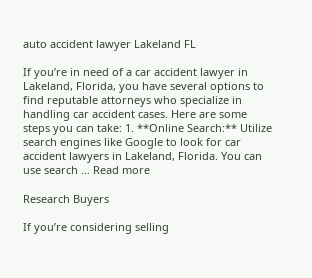auto accident lawyer Lakeland FL

If you’re in need of a car accident lawyer in Lakeland, Florida, you have several options to find reputable attorneys who specialize in handling car accident cases. Here are some steps you can take: 1. **Online Search:** Utilize search engines like Google to look for car accident lawyers in Lakeland, Florida. You can use search … Read more

Research Buyers

If you’re considering selling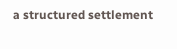a structured settlement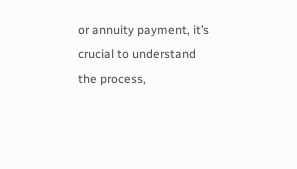or annuity payment, it’s crucial to understand the process,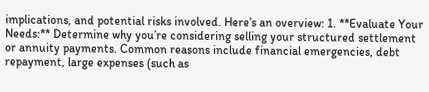implications, and potential risks involved. Here’s an overview: 1. **Evaluate Your Needs:** Determine why you’re considering selling your structured settlement or annuity payments. Common reasons include financial emergencies, debt repayment, large expenses (such as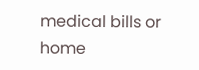medical bills or home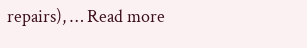repairs), … Read more